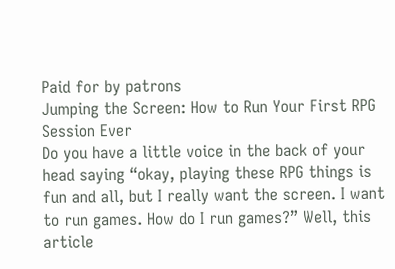Paid for by patrons
Jumping the Screen: How to Run Your First RPG Session Ever
Do you have a little voice in the back of your head saying “okay, playing these RPG things is fun and all, but I really want the screen. I want to run games. How do I run games?” Well, this article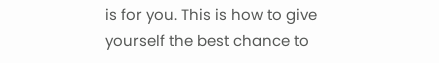is for you. This is how to give yourself the best chance to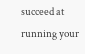succeed at running your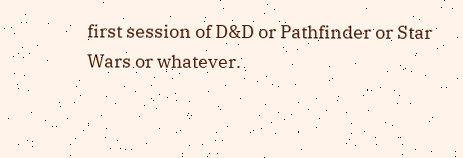first session of D&D or Pathfinder or Star Wars or whatever.